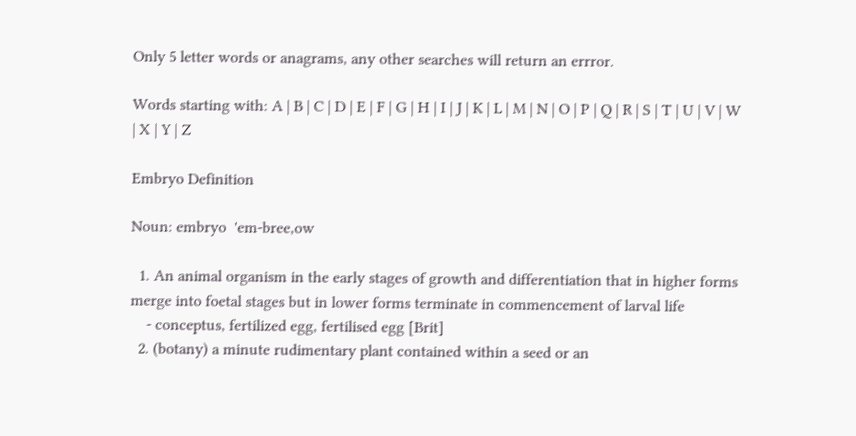Only 5 letter words or anagrams, any other searches will return an errror.

Words starting with: A | B | C | D | E | F | G | H | I | J | K | L | M | N | O | P | Q | R | S | T | U | V | W | X | Y | Z

Embryo Definition

Noun: embryo  'em-bree,ow

  1. An animal organism in the early stages of growth and differentiation that in higher forms merge into foetal stages but in lower forms terminate in commencement of larval life
    - conceptus, fertilized egg, fertilised egg [Brit]
  2. (botany) a minute rudimentary plant contained within a seed or an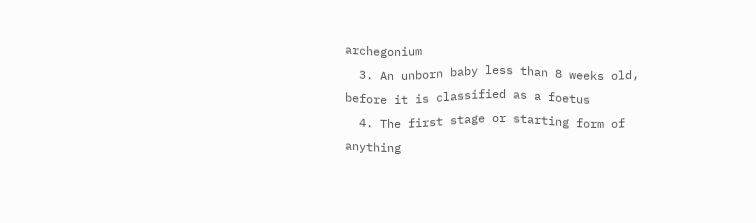archegonium
  3. An unborn baby less than 8 weeks old, before it is classified as a foetus
  4. The first stage or starting form of anything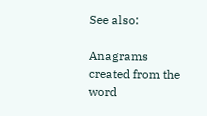See also:

Anagrams created from the word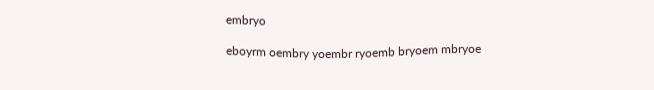embryo

eboyrm oembry yoembr ryoemb bryoem mbryoe